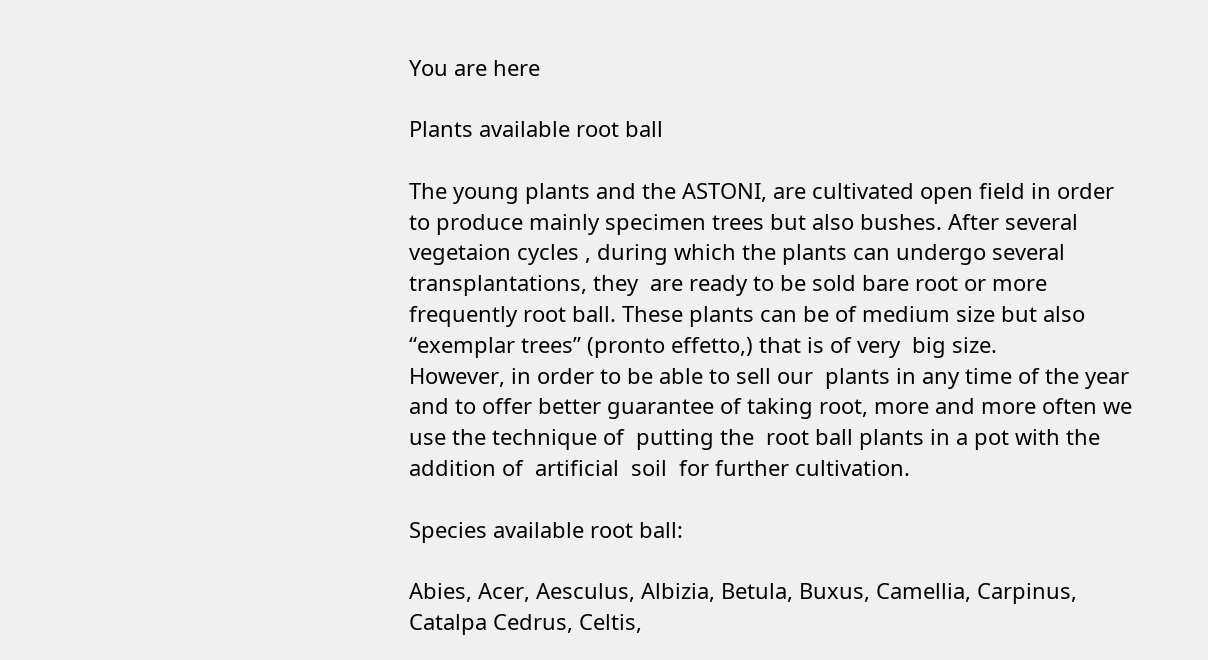You are here

Plants available root ball

The young plants and the ASTONI, are cultivated open field in order to produce mainly specimen trees but also bushes. After several vegetaion cycles , during which the plants can undergo several transplantations, they  are ready to be sold bare root or more frequently root ball. These plants can be of medium size but also  “exemplar trees” (pronto effetto,) that is of very  big size.
However, in order to be able to sell our  plants in any time of the year and to offer better guarantee of taking root, more and more often we  use the technique of  putting the  root ball plants in a pot with the addition of  artificial  soil  for further cultivation.

Species available root ball:

Abies, Acer, Aesculus, Albizia, Betula, Buxus, Camellia, Carpinus, Catalpa Cedrus, Celtis,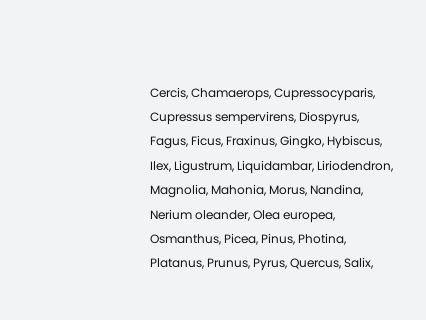Cercis, Chamaerops, Cupressocyparis, Cupressus sempervirens, Diospyrus, Fagus, Ficus, Fraxinus, Gingko, Hybiscus, Ilex, Ligustrum, Liquidambar, Liriodendron, Magnolia, Mahonia, Morus, Nandina, Nerium oleander, Olea europea, Osmanthus, Picea, Pinus, Photina, Platanus, Prunus, Pyrus, Quercus, Salix,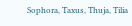Sophora, Taxus, Thuja, Tilia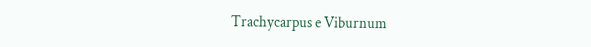Trachycarpus e Viburnum